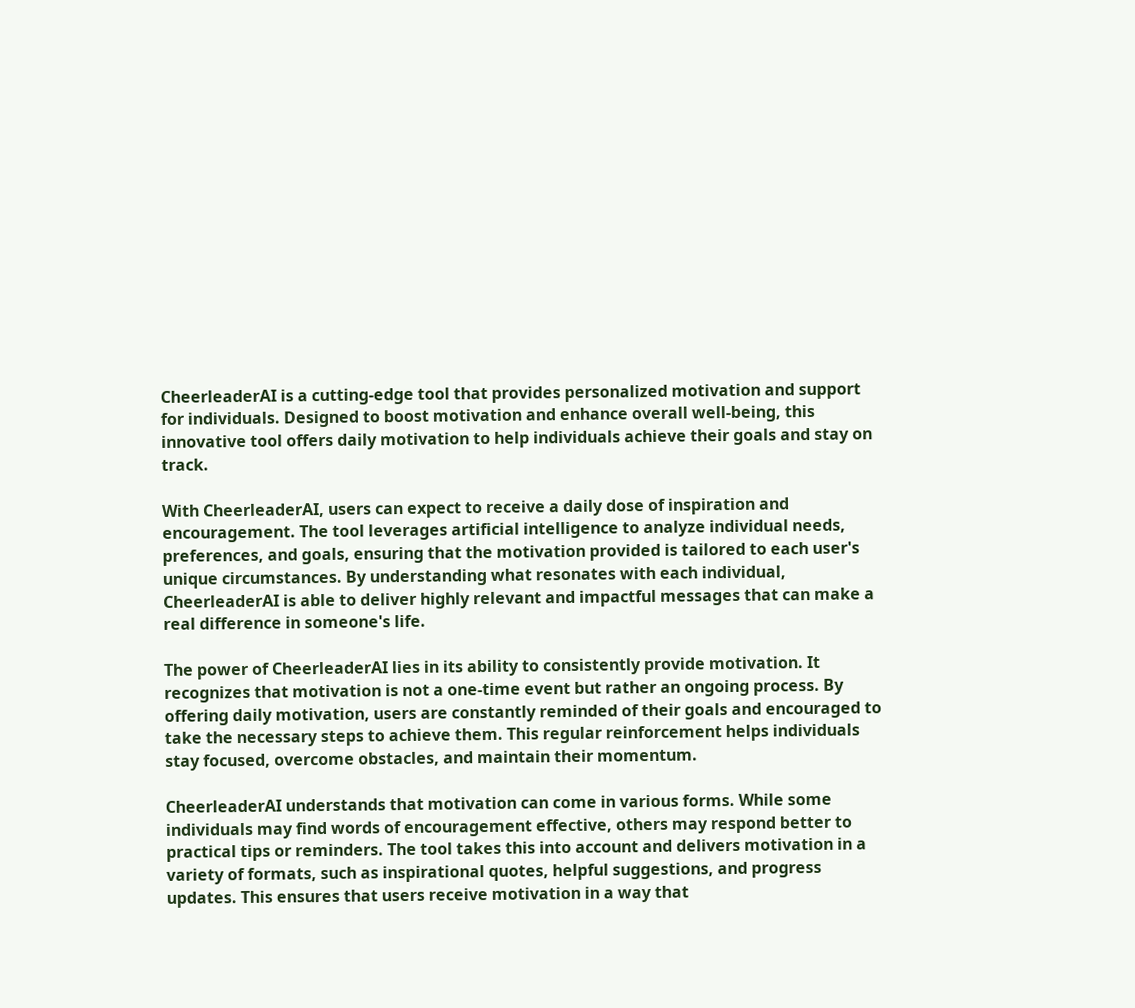CheerleaderAI is a cutting-edge tool that provides personalized motivation and support for individuals. Designed to boost motivation and enhance overall well-being, this innovative tool offers daily motivation to help individuals achieve their goals and stay on track.

With CheerleaderAI, users can expect to receive a daily dose of inspiration and encouragement. The tool leverages artificial intelligence to analyze individual needs, preferences, and goals, ensuring that the motivation provided is tailored to each user's unique circumstances. By understanding what resonates with each individual, CheerleaderAI is able to deliver highly relevant and impactful messages that can make a real difference in someone's life.

The power of CheerleaderAI lies in its ability to consistently provide motivation. It recognizes that motivation is not a one-time event but rather an ongoing process. By offering daily motivation, users are constantly reminded of their goals and encouraged to take the necessary steps to achieve them. This regular reinforcement helps individuals stay focused, overcome obstacles, and maintain their momentum.

CheerleaderAI understands that motivation can come in various forms. While some individuals may find words of encouragement effective, others may respond better to practical tips or reminders. The tool takes this into account and delivers motivation in a variety of formats, such as inspirational quotes, helpful suggestions, and progress updates. This ensures that users receive motivation in a way that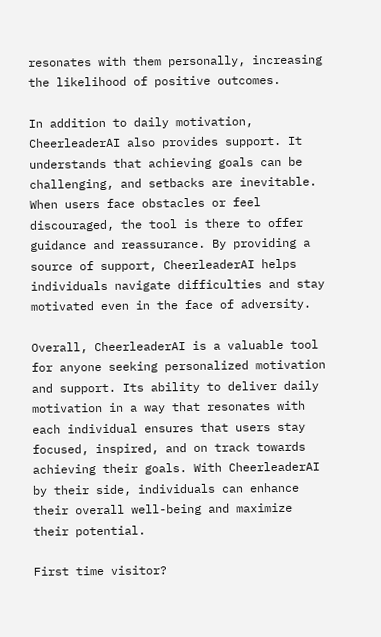resonates with them personally, increasing the likelihood of positive outcomes.

In addition to daily motivation, CheerleaderAI also provides support. It understands that achieving goals can be challenging, and setbacks are inevitable. When users face obstacles or feel discouraged, the tool is there to offer guidance and reassurance. By providing a source of support, CheerleaderAI helps individuals navigate difficulties and stay motivated even in the face of adversity.

Overall, CheerleaderAI is a valuable tool for anyone seeking personalized motivation and support. Its ability to deliver daily motivation in a way that resonates with each individual ensures that users stay focused, inspired, and on track towards achieving their goals. With CheerleaderAI by their side, individuals can enhance their overall well-being and maximize their potential.

First time visitor?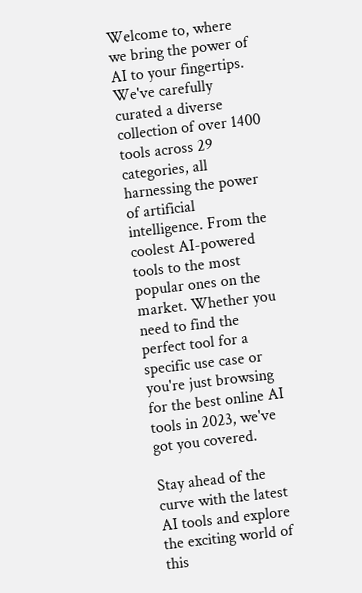Welcome to, where we bring the power of AI to your fingertips. We've carefully curated a diverse collection of over 1400 tools across 29 categories, all harnessing the power of artificial intelligence. From the coolest AI-powered tools to the most popular ones on the market. Whether you need to find the perfect tool for a specific use case or you're just browsing for the best online AI tools in 2023, we've got you covered.

Stay ahead of the curve with the latest AI tools and explore the exciting world of this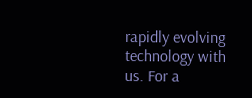rapidly evolving technology with us. For a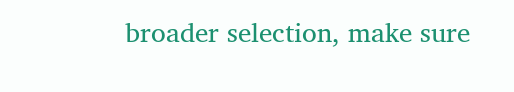broader selection, make sure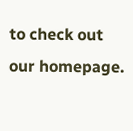to check out our homepage.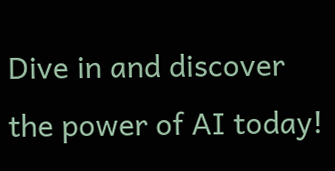Dive in and discover the power of AI today!